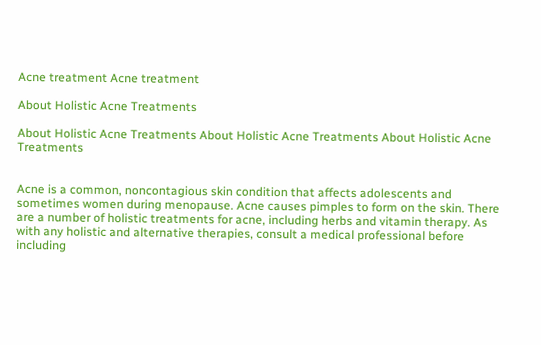Acne treatment Acne treatment

About Holistic Acne Treatments

About Holistic Acne Treatments About Holistic Acne Treatments About Holistic Acne Treatments


Acne is a common, noncontagious skin condition that affects adolescents and sometimes women during menopause. Acne causes pimples to form on the skin. There are a number of holistic treatments for acne, including herbs and vitamin therapy. As with any holistic and alternative therapies, consult a medical professional before including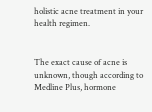holistic acne treatment in your health regimen.


The exact cause of acne is unknown, though according to Medline Plus, hormone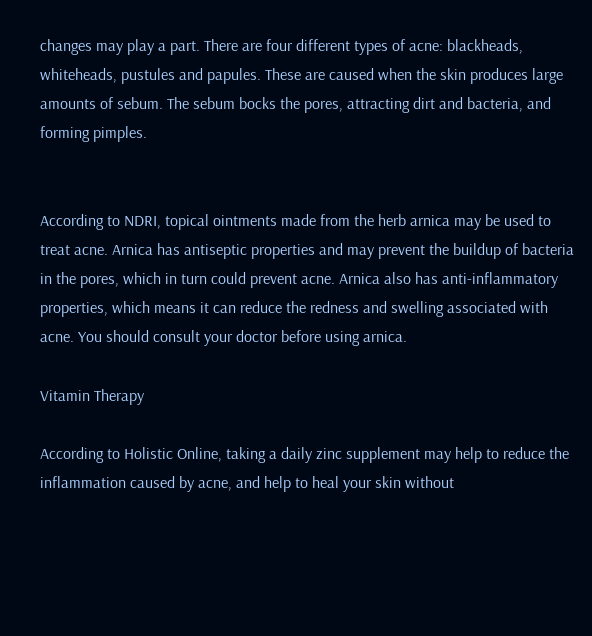changes may play a part. There are four different types of acne: blackheads, whiteheads, pustules and papules. These are caused when the skin produces large amounts of sebum. The sebum bocks the pores, attracting dirt and bacteria, and forming pimples.


According to NDRI, topical ointments made from the herb arnica may be used to treat acne. Arnica has antiseptic properties and may prevent the buildup of bacteria in the pores, which in turn could prevent acne. Arnica also has anti-inflammatory properties, which means it can reduce the redness and swelling associated with acne. You should consult your doctor before using arnica.

Vitamin Therapy

According to Holistic Online, taking a daily zinc supplement may help to reduce the inflammation caused by acne, and help to heal your skin without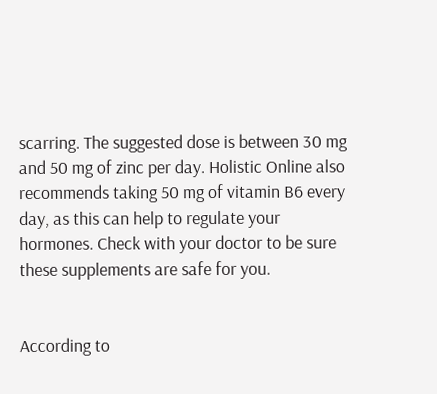scarring. The suggested dose is between 30 mg and 50 mg of zinc per day. Holistic Online also recommends taking 50 mg of vitamin B6 every day, as this can help to regulate your hormones. Check with your doctor to be sure these supplements are safe for you.


According to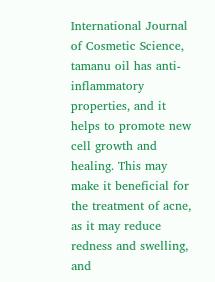International Journal of Cosmetic Science, tamanu oil has anti-inflammatory properties, and it helps to promote new cell growth and healing. This may make it beneficial for the treatment of acne, as it may reduce redness and swelling, and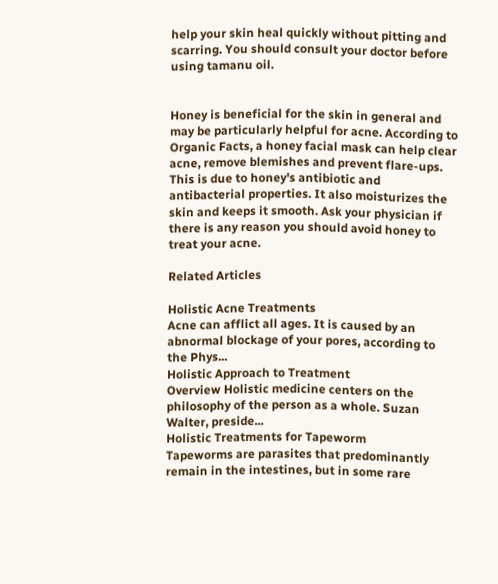help your skin heal quickly without pitting and scarring. You should consult your doctor before using tamanu oil.


Honey is beneficial for the skin in general and may be particularly helpful for acne. According to Organic Facts, a honey facial mask can help clear acne, remove blemishes and prevent flare-ups. This is due to honey's antibiotic and antibacterial properties. It also moisturizes the skin and keeps it smooth. Ask your physician if there is any reason you should avoid honey to treat your acne.

Related Articles

Holistic Acne Treatments
Acne can afflict all ages. It is caused by an abnormal blockage of your pores, according to the Phys...
Holistic Approach to Treatment
Overview Holistic medicine centers on the philosophy of the person as a whole. Suzan Walter, preside...
Holistic Treatments for Tapeworm
Tapeworms are parasites that predominantly remain in the intestines, but in some rare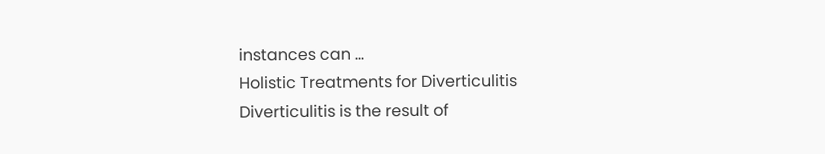instances can ...
Holistic Treatments for Diverticulitis
Diverticulitis is the result of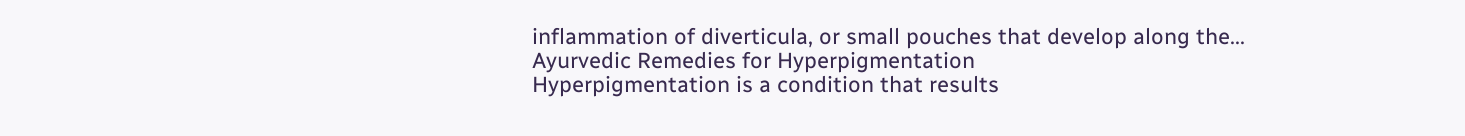inflammation of diverticula, or small pouches that develop along the...
Ayurvedic Remedies for Hyperpigmentation
Hyperpigmentation is a condition that results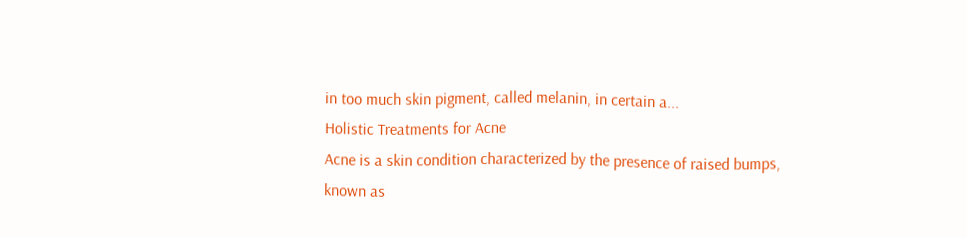in too much skin pigment, called melanin, in certain a...
Holistic Treatments for Acne
Acne is a skin condition characterized by the presence of raised bumps, known as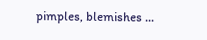pimples, blemishes ...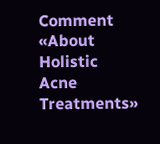Comment «About Holistic Acne Treatments»